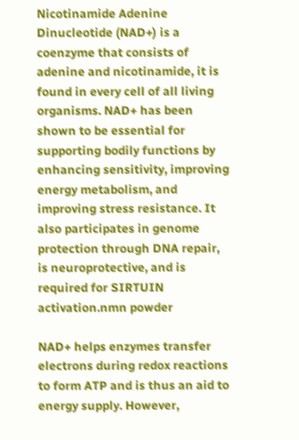Nicotinamide Adenine Dinucleotide (NAD+) is a coenzyme that consists of adenine and nicotinamide, it is found in every cell of all living organisms. NAD+ has been shown to be essential for supporting bodily functions by enhancing sensitivity, improving energy metabolism, and improving stress resistance. It also participates in genome protection through DNA repair, is neuroprotective, and is required for SIRTUIN activation.nmn powder

NAD+ helps enzymes transfer electrons during redox reactions to form ATP and is thus an aid to energy supply. However,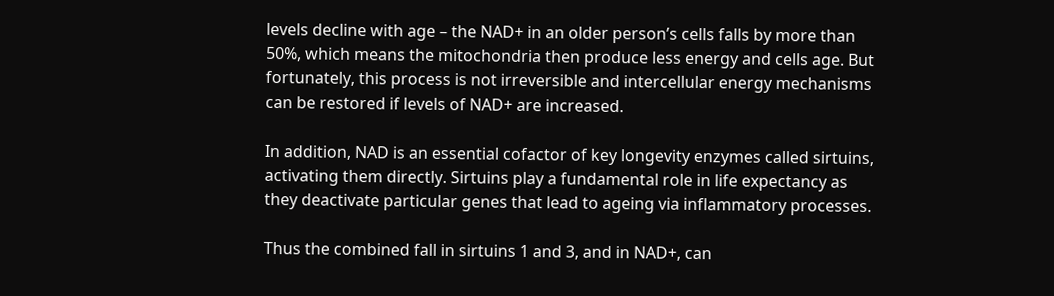levels decline with age – the NAD+ in an older person’s cells falls by more than 50%, which means the mitochondria then produce less energy and cells age. But fortunately, this process is not irreversible and intercellular energy mechanisms can be restored if levels of NAD+ are increased.

In addition, NAD is an essential cofactor of key longevity enzymes called sirtuins, activating them directly. Sirtuins play a fundamental role in life expectancy as they deactivate particular genes that lead to ageing via inflammatory processes.

Thus the combined fall in sirtuins 1 and 3, and in NAD+, can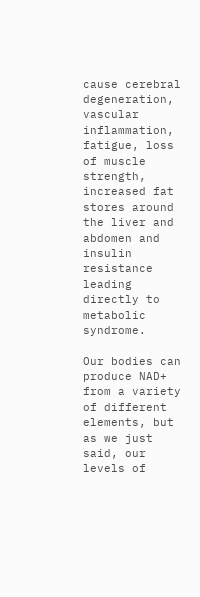cause cerebral degeneration, vascular inflammation, fatigue, loss of muscle strength, increased fat stores around the liver and abdomen and insulin resistance leading directly to metabolic syndrome.

Our bodies can produce NAD+ from a variety of different elements, but as we just said, our levels of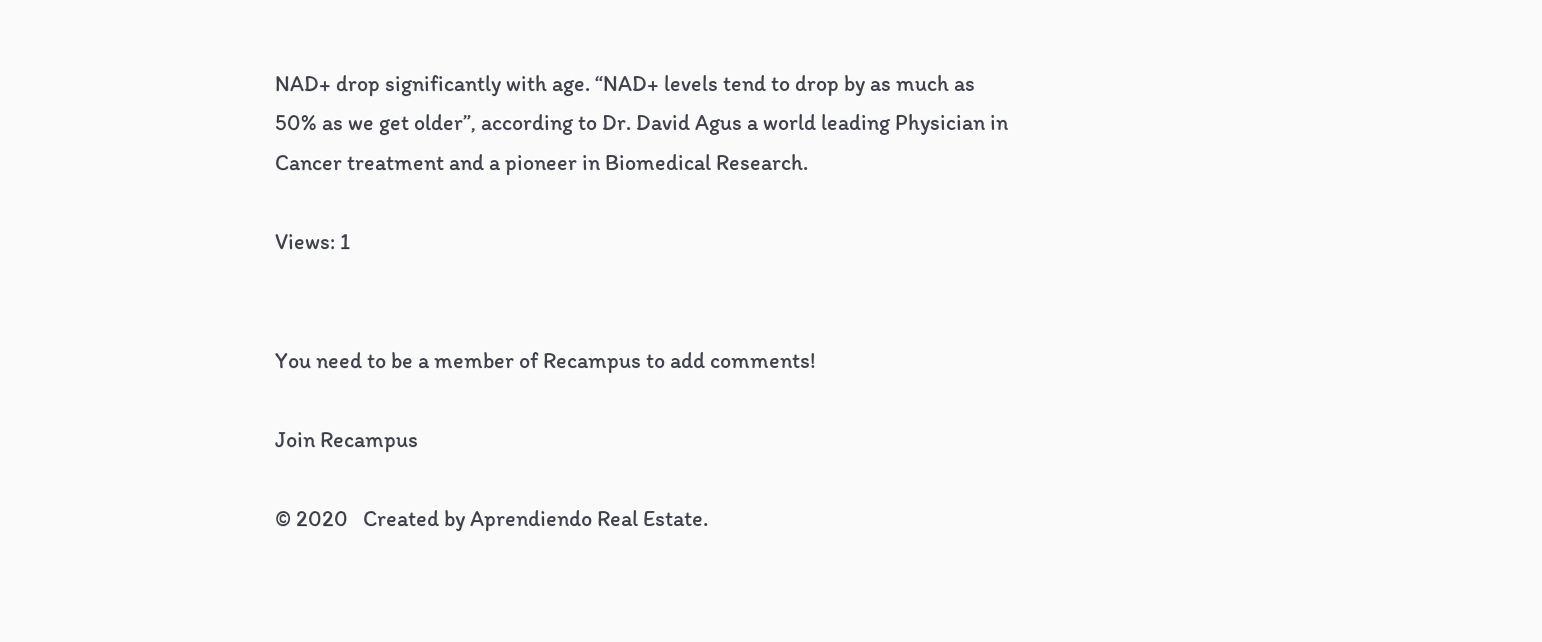NAD+ drop significantly with age. “NAD+ levels tend to drop by as much as 50% as we get older”, according to Dr. David Agus a world leading Physician in Cancer treatment and a pioneer in Biomedical Research.

Views: 1


You need to be a member of Recampus to add comments!

Join Recampus

© 2020   Created by Aprendiendo Real Estate.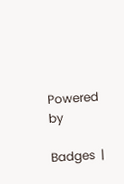Powered by

Badges  |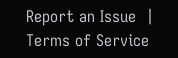Report an Issue  |  Terms of Service